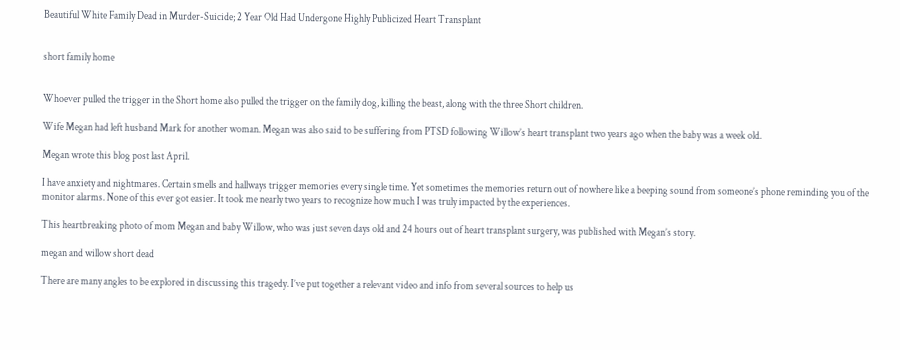Beautiful White Family Dead in Murder-Suicide; 2 Year Old Had Undergone Highly Publicized Heart Transplant


short family home


Whoever pulled the trigger in the Short home also pulled the trigger on the family dog, killing the beast, along with the three Short children.

Wife Megan had left husband Mark for another woman. Megan was also said to be suffering from PTSD following Willow’s heart transplant two years ago when the baby was a week old.

Megan wrote this blog post last April.

I have anxiety and nightmares. Certain smells and hallways trigger memories every single time. Yet sometimes the memories return out of nowhere like a beeping sound from someone’s phone reminding you of the monitor alarms. None of this ever got easier. It took me nearly two years to recognize how much I was truly impacted by the experiences.

This heartbreaking photo of mom Megan and baby Willow, who was just seven days old and 24 hours out of heart transplant surgery, was published with Megan’s story.

megan and willow short dead

There are many angles to be explored in discussing this tragedy. I’ve put together a relevant video and info from several sources to help us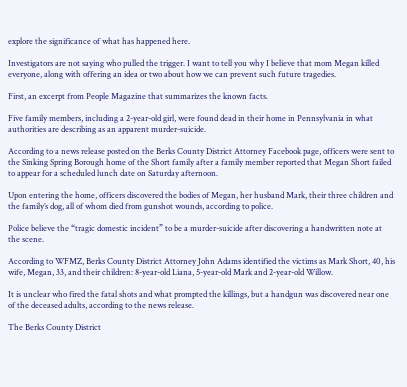explore the significance of what has happened here.

Investigators are not saying who pulled the trigger. I want to tell you why I believe that mom Megan killed everyone, along with offering an idea or two about how we can prevent such future tragedies.

First, an excerpt from People Magazine that summarizes the known facts.

Five family members, including a 2-year-old girl, were found dead in their home in Pennsylvania in what authorities are describing as an apparent murder-suicide.

According to a news release posted on the Berks County District Attorney Facebook page, officers were sent to the Sinking Spring Borough home of the Short family after a family member reported that Megan Short failed to appear for a scheduled lunch date on Saturday afternoon.

Upon entering the home, officers discovered the bodies of Megan, her husband Mark, their three children and the family’s dog, all of whom died from gunshot wounds, according to police.

Police believe the “tragic domestic incident” to be a murder-suicide after discovering a handwritten note at the scene.

According to WFMZ, Berks County District Attorney John Adams identified the victims as Mark Short, 40, his wife, Megan, 33, and their children: 8-year-old Liana, 5-year-old Mark and 2-year-old Willow.

It is unclear who fired the fatal shots and what prompted the killings, but a handgun was discovered near one of the deceased adults, according to the news release.

The Berks County District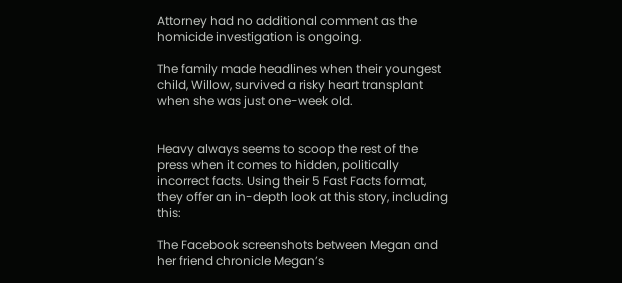Attorney had no additional comment as the homicide investigation is ongoing.

The family made headlines when their youngest child, Willow, survived a risky heart transplant when she was just one-week old.


Heavy always seems to scoop the rest of the press when it comes to hidden, politically incorrect facts. Using their 5 Fast Facts format, they offer an in-depth look at this story, including this:

The Facebook screenshots between Megan and her friend chronicle Megan’s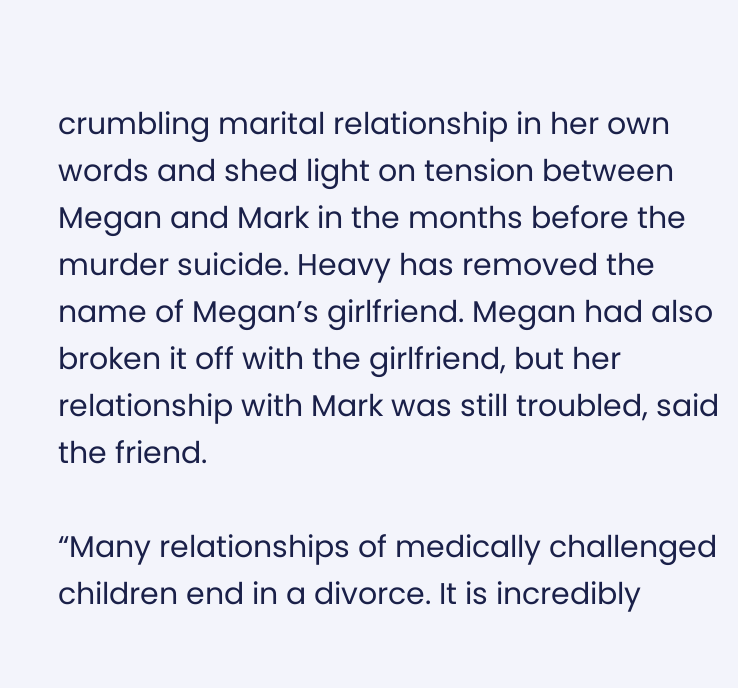crumbling marital relationship in her own words and shed light on tension between Megan and Mark in the months before the murder suicide. Heavy has removed the name of Megan’s girlfriend. Megan had also broken it off with the girlfriend, but her relationship with Mark was still troubled, said the friend.

“Many relationships of medically challenged children end in a divorce. It is incredibly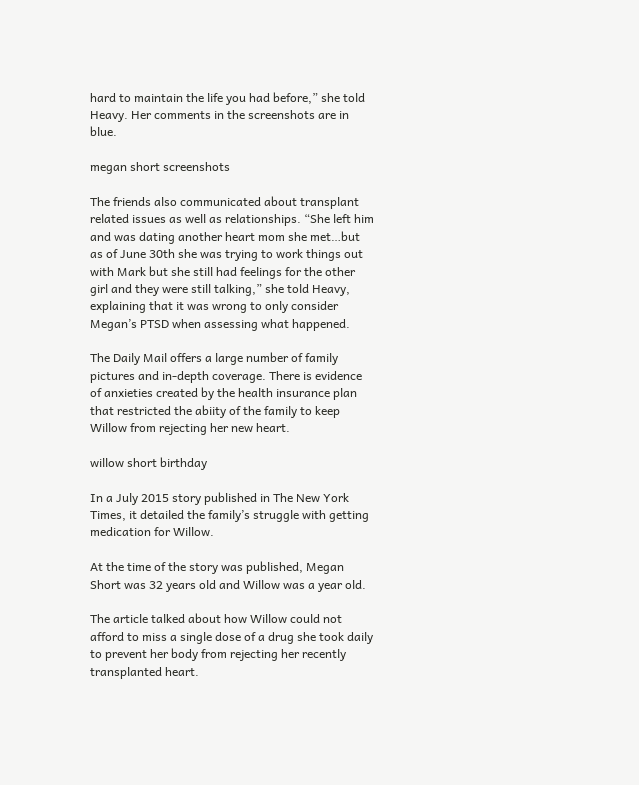hard to maintain the life you had before,” she told Heavy. Her comments in the screenshots are in blue.

megan short screenshots

The friends also communicated about transplant related issues as well as relationships. “She left him and was dating another heart mom she met…but as of June 30th she was trying to work things out with Mark but she still had feelings for the other girl and they were still talking,” she told Heavy, explaining that it was wrong to only consider Megan’s PTSD when assessing what happened.

The Daily Mail offers a large number of family pictures and in-depth coverage. There is evidence of anxieties created by the health insurance plan that restricted the abiity of the family to keep Willow from rejecting her new heart.

willow short birthday

In a July 2015 story published in The New York Times, it detailed the family’s struggle with getting medication for Willow.

At the time of the story was published, Megan Short was 32 years old and Willow was a year old.

The article talked about how Willow could not afford to miss a single dose of a drug she took daily to prevent her body from rejecting her recently transplanted heart.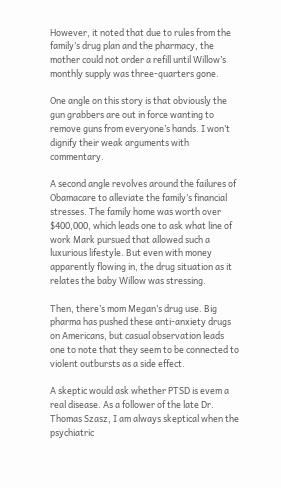However, it noted that due to rules from the family’s drug plan and the pharmacy, the mother could not order a refill until Willow’s monthly supply was three-quarters gone.

One angle on this story is that obviously the gun grabbers are out in force wanting to remove guns from everyone’s hands. I won’t dignify their weak arguments with commentary.

A second angle revolves around the failures of Obamacare to alleviate the family’s financial stresses. The family home was worth over $400,000, which leads one to ask what line of work Mark pursued that allowed such a luxurious lifestyle. But even with money apparently flowing in, the drug situation as it relates the baby Willow was stressing.

Then, there’s mom Megan’s drug use. Big pharma has pushed these anti-anxiety drugs on Americans, but casual observation leads one to note that they seem to be connected to violent outbursts as a side effect.

A skeptic would ask whether PTSD is evem a real disease. As a follower of the late Dr. Thomas Szasz, I am always skeptical when the psychiatric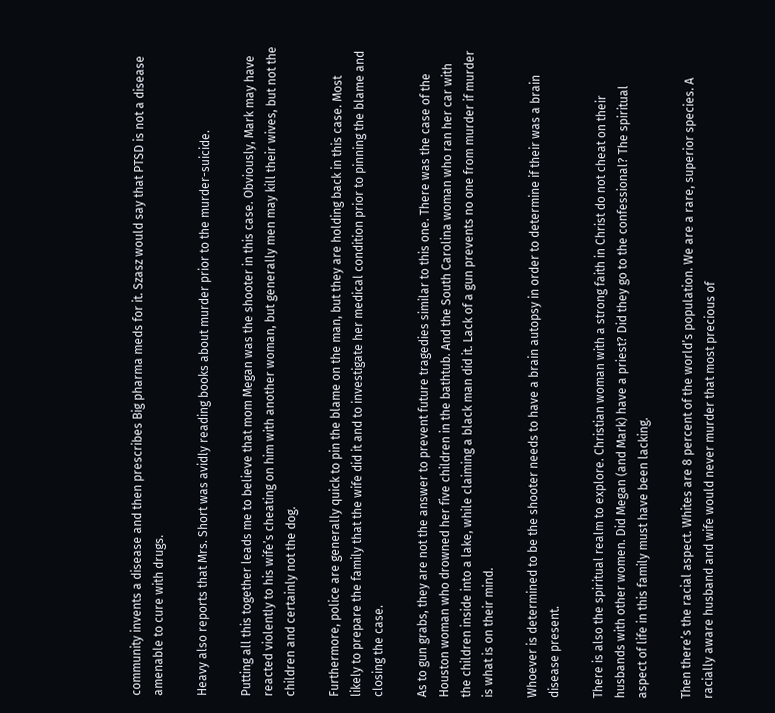community invents a disease and then prescribes Big pharma meds for it. Szasz would say that PTSD is not a disease amenable to cure with drugs.

Heavy also reports that Mrs. Short was avidly reading books about murder prior to the murder-suicide.

Putting all this together leads me to believe that mom Megan was the shooter in this case. Obviously, Mark may have reacted violently to his wife’s cheating on him with another woman, but generally men may kill their wives, but not the children and certainly not the dog.

Furthermore, police are generally quick to pin the blame on the man, but they are holding back in this case. Most likely to prepare the family that the wife did it and to investigate her medical condition prior to pinning the blame and closing the case.

As to gun grabs, they are not the answer to prevent future tragedies similar to this one. There was the case of the Houston woman who drowned her five children in the bathtub. And the South Carolina woman who ran her car with the children inside into a lake, while claiming a black man did it. Lack of a gun prevents no one from murder if murder is what is on their mind.

Whoever is determined to be the shooter needs to have a brain autopsy in order to determine if their was a brain disease present.

There is also the spiritual realm to explore. Christian woman with a strong faith in Christ do not cheat on their husbands with other women. Did Megan (and Mark) have a priest? Did they go to the confessional? The spiritual aspect of life in this family must have been lacking.

Then there’s the racial aspect. Whites are 8 percent of the world’s population. We are a rare, superior species. A racially aware husband and wife would never murder that most precious of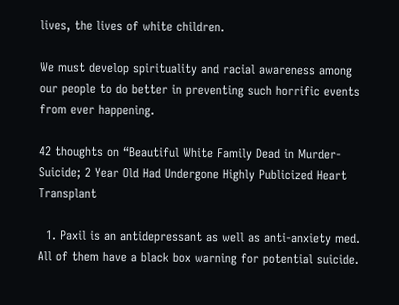lives, the lives of white children.

We must develop spirituality and racial awareness among our people to do better in preventing such horrific events from ever happening.

42 thoughts on “Beautiful White Family Dead in Murder-Suicide; 2 Year Old Had Undergone Highly Publicized Heart Transplant

  1. Paxil is an antidepressant as well as anti-anxiety med. All of them have a black box warning for potential suicide.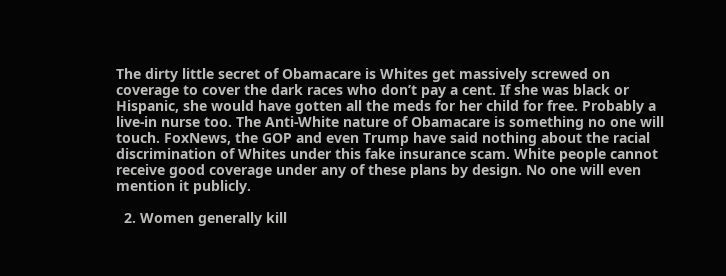The dirty little secret of Obamacare is Whites get massively screwed on coverage to cover the dark races who don’t pay a cent. If she was black or Hispanic, she would have gotten all the meds for her child for free. Probably a live-in nurse too. The Anti-White nature of Obamacare is something no one will touch. FoxNews, the GOP and even Trump have said nothing about the racial discrimination of Whites under this fake insurance scam. White people cannot receive good coverage under any of these plans by design. No one will even mention it publicly.

  2. Women generally kill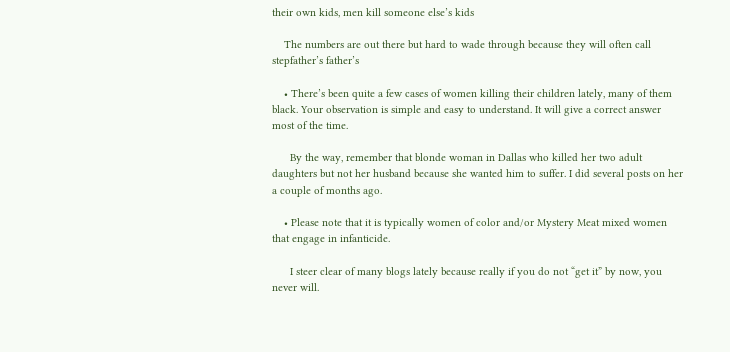their own kids, men kill someone else’s kids

    The numbers are out there but hard to wade through because they will often call stepfather’s father’s

    • There’s been quite a few cases of women killing their children lately, many of them black. Your observation is simple and easy to understand. It will give a correct answer most of the time.

      By the way, remember that blonde woman in Dallas who killed her two adult daughters but not her husband because she wanted him to suffer. I did several posts on her a couple of months ago.

    • Please note that it is typically women of color and/or Mystery Meat mixed women that engage in infanticide.

      I steer clear of many blogs lately because really if you do not “get it” by now, you never will.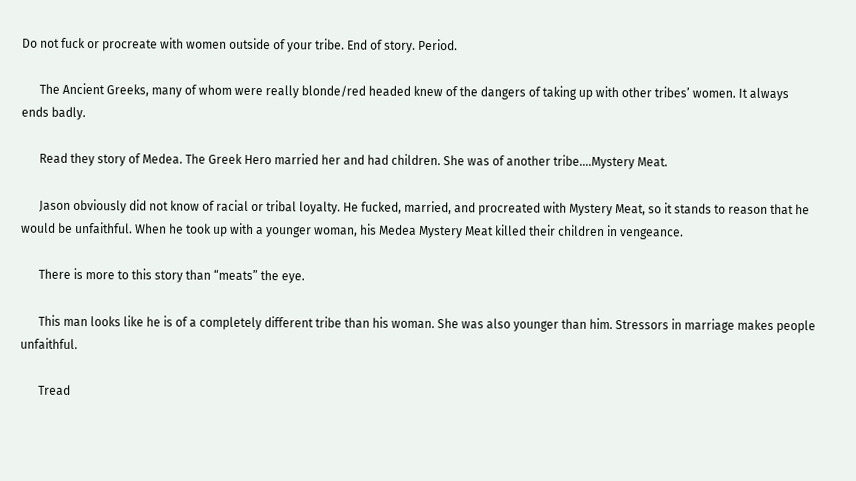Do not fuck or procreate with women outside of your tribe. End of story. Period.

      The Ancient Greeks, many of whom were really blonde/red headed knew of the dangers of taking up with other tribes’ women. It always ends badly.

      Read they story of Medea. The Greek Hero married her and had children. She was of another tribe….Mystery Meat.

      Jason obviously did not know of racial or tribal loyalty. He fucked, married, and procreated with Mystery Meat, so it stands to reason that he would be unfaithful. When he took up with a younger woman, his Medea Mystery Meat killed their children in vengeance.

      There is more to this story than “meats” the eye.

      This man looks like he is of a completely different tribe than his woman. She was also younger than him. Stressors in marriage makes people unfaithful.

      Tread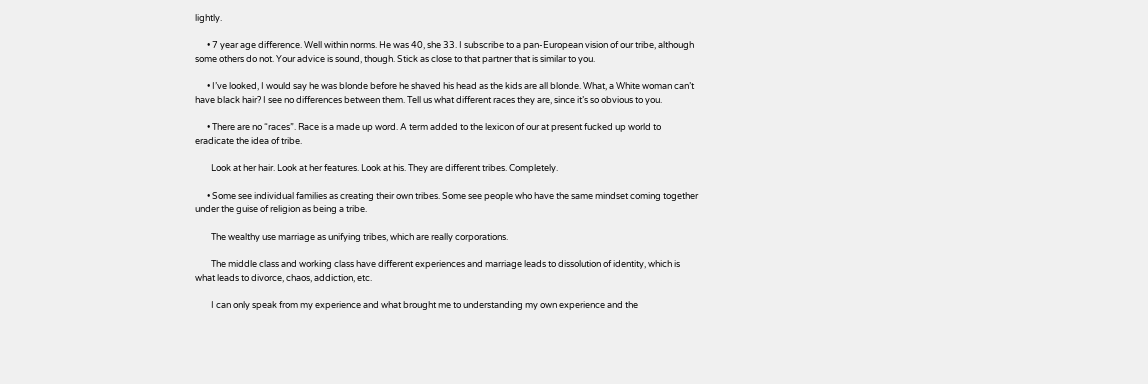lightly.

      • 7 year age difference. Well within norms. He was 40, she 33. I subscribe to a pan-European vision of our tribe, although some others do not. Your advice is sound, though. Stick as close to that partner that is similar to you.

      • I’ve looked, I would say he was blonde before he shaved his head as the kids are all blonde. What, a White woman can’t have black hair? I see no differences between them. Tell us what different races they are, since it’s so obvious to you.

      • There are no “races”. Race is a made up word. A term added to the lexicon of our at present fucked up world to eradicate the idea of tribe.

        Look at her hair. Look at her features. Look at his. They are different tribes. Completely.

      • Some see individual families as creating their own tribes. Some see people who have the same mindset coming together under the guise of religion as being a tribe.

        The wealthy use marriage as unifying tribes, which are really corporations.

        The middle class and working class have different experiences and marriage leads to dissolution of identity, which is what leads to divorce, chaos, addiction, etc.

        I can only speak from my experience and what brought me to understanding my own experience and the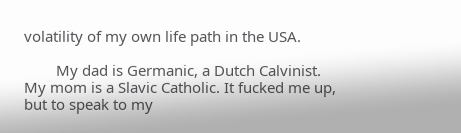volatility of my own life path in the USA.

        My dad is Germanic, a Dutch Calvinist. My mom is a Slavic Catholic. It fucked me up, but to speak to my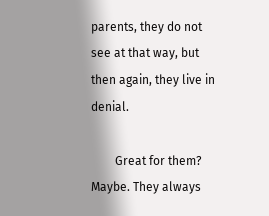parents, they do not see at that way, but then again, they live in denial.

        Great for them? Maybe. They always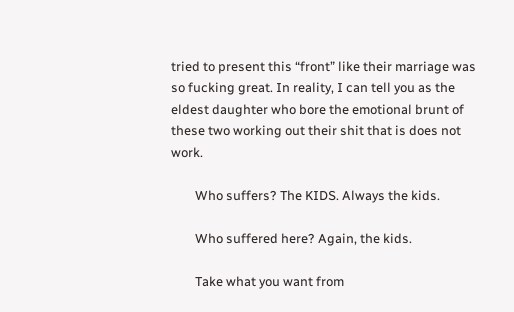tried to present this “front” like their marriage was so fucking great. In reality, I can tell you as the eldest daughter who bore the emotional brunt of these two working out their shit that is does not work.

        Who suffers? The KIDS. Always the kids.

        Who suffered here? Again, the kids.

        Take what you want from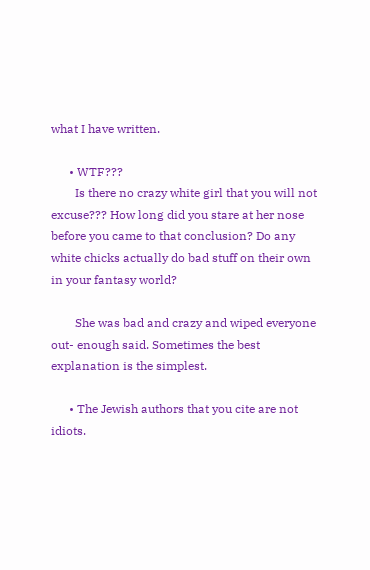what I have written.

      • WTF???
        Is there no crazy white girl that you will not excuse??? How long did you stare at her nose before you came to that conclusion? Do any white chicks actually do bad stuff on their own in your fantasy world?

        She was bad and crazy and wiped everyone out- enough said. Sometimes the best explanation is the simplest.

      • The Jewish authors that you cite are not idiots.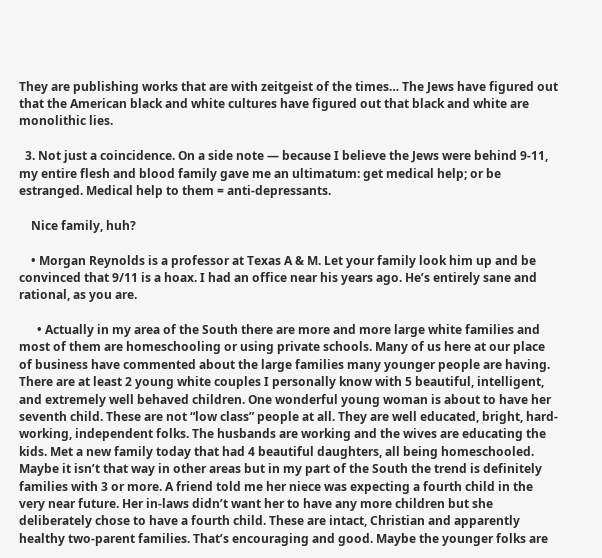They are publishing works that are with zeitgeist of the times… The Jews have figured out that the American black and white cultures have figured out that black and white are monolithic lies.

  3. Not just a coincidence. On a side note — because I believe the Jews were behind 9-11, my entire flesh and blood family gave me an ultimatum: get medical help; or be estranged. Medical help to them = anti-depressants.

    Nice family, huh?

    • Morgan Reynolds is a professor at Texas A & M. Let your family look him up and be convinced that 9/11 is a hoax. I had an office near his years ago. He’s entirely sane and rational, as you are.

      • Actually in my area of the South there are more and more large white families and most of them are homeschooling or using private schools. Many of us here at our place of business have commented about the large families many younger people are having. There are at least 2 young white couples I personally know with 5 beautiful, intelligent, and extremely well behaved children. One wonderful young woman is about to have her seventh child. These are not “low class” people at all. They are well educated, bright, hard-working, independent folks. The husbands are working and the wives are educating the kids. Met a new family today that had 4 beautiful daughters, all being homeschooled. Maybe it isn’t that way in other areas but in my part of the South the trend is definitely families with 3 or more. A friend told me her niece was expecting a fourth child in the very near future. Her in-laws didn’t want her to have any more children but she deliberately chose to have a fourth child. These are intact, Christian and apparently healthy two-parent families. That’s encouraging and good. Maybe the younger folks are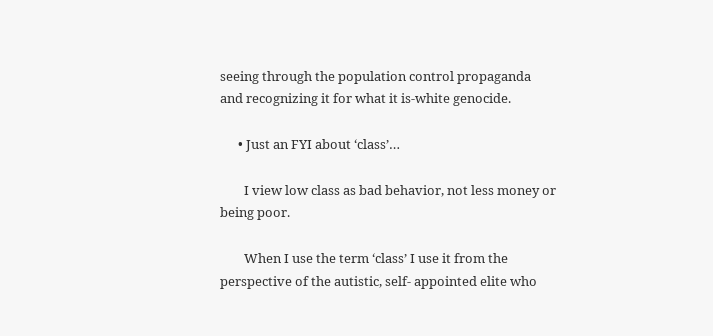seeing through the population control propaganda and recognizing it for what it is-white genocide.

      • Just an FYI about ‘class’…

        I view low class as bad behavior, not less money or being poor.

        When I use the term ‘class’ I use it from the perspective of the autistic, self- appointed elite who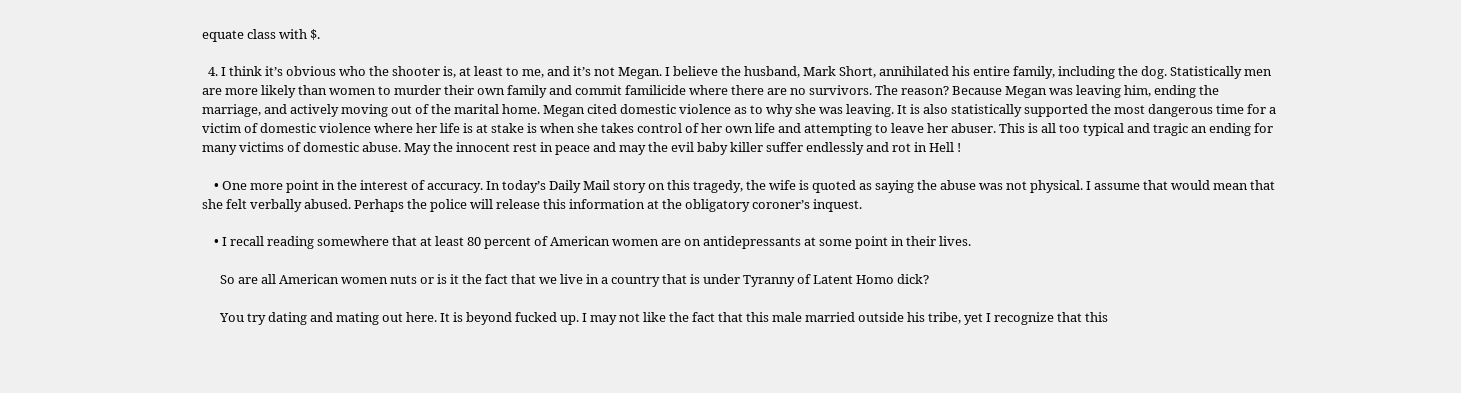equate class with $.

  4. I think it’s obvious who the shooter is, at least to me, and it’s not Megan. I believe the husband, Mark Short, annihilated his entire family, including the dog. Statistically men are more likely than women to murder their own family and commit familicide where there are no survivors. The reason? Because Megan was leaving him, ending the marriage, and actively moving out of the marital home. Megan cited domestic violence as to why she was leaving. It is also statistically supported the most dangerous time for a victim of domestic violence where her life is at stake is when she takes control of her own life and attempting to leave her abuser. This is all too typical and tragic an ending for many victims of domestic abuse. May the innocent rest in peace and may the evil baby killer suffer endlessly and rot in Hell !

    • One more point in the interest of accuracy. In today’s Daily Mail story on this tragedy, the wife is quoted as saying the abuse was not physical. I assume that would mean that she felt verbally abused. Perhaps the police will release this information at the obligatory coroner’s inquest.

    • I recall reading somewhere that at least 80 percent of American women are on antidepressants at some point in their lives.

      So are all American women nuts or is it the fact that we live in a country that is under Tyranny of Latent Homo dick?

      You try dating and mating out here. It is beyond fucked up. I may not like the fact that this male married outside his tribe, yet I recognize that this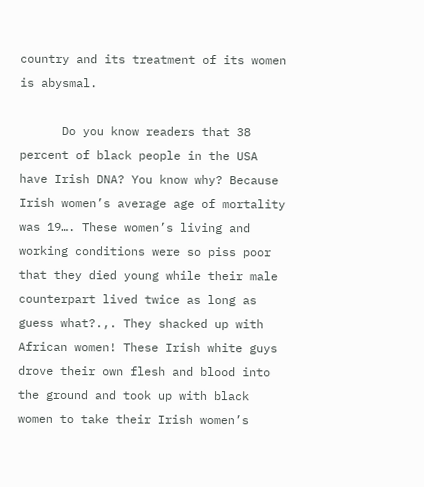country and its treatment of its women is abysmal.

      Do you know readers that 38 percent of black people in the USA have Irish DNA? You know why? Because Irish women’s average age of mortality was 19…. These women’s living and working conditions were so piss poor that they died young while their male counterpart lived twice as long as guess what?.,. They shacked up with African women! These Irish white guys drove their own flesh and blood into the ground and took up with black women to take their Irish women’s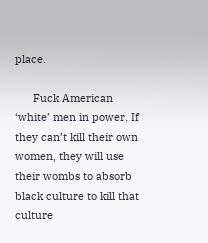place.

      Fuck American ‘white’ men in power. If they can’t kill their own women, they will use their wombs to absorb black culture to kill that culture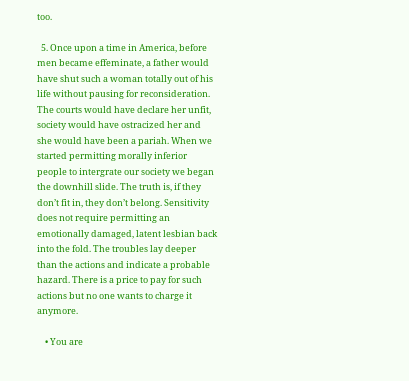too.

  5. Once upon a time in America, before men became effeminate, a father would have shut such a woman totally out of his life without pausing for reconsideration. The courts would have declare her unfit, society would have ostracized her and she would have been a pariah. When we started permitting morally inferior people to intergrate our society we began the downhill slide. The truth is, if they don’t fit in, they don’t belong. Sensitivity does not require permitting an emotionally damaged, latent lesbian back into the fold. The troubles lay deeper than the actions and indicate a probable hazard. There is a price to pay for such actions but no one wants to charge it anymore.

    • You are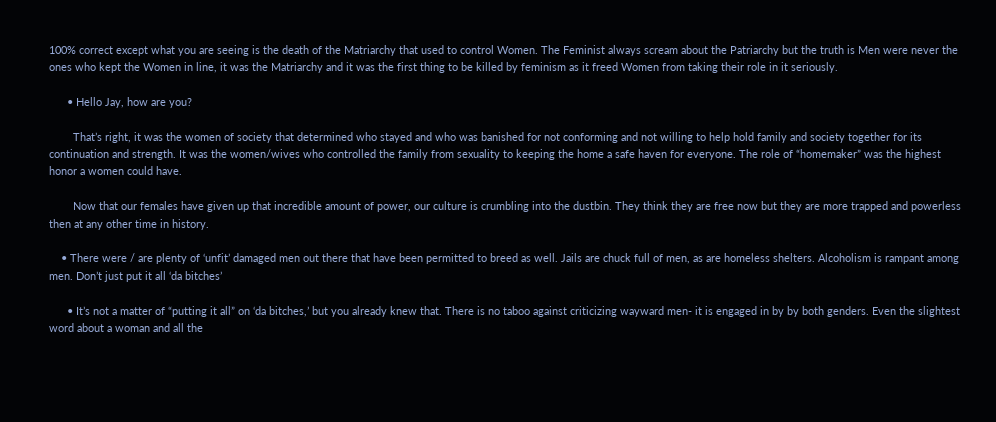100% correct except what you are seeing is the death of the Matriarchy that used to control Women. The Feminist always scream about the Patriarchy but the truth is Men were never the ones who kept the Women in line, it was the Matriarchy and it was the first thing to be killed by feminism as it freed Women from taking their role in it seriously.

      • Hello Jay, how are you?

        That’s right, it was the women of society that determined who stayed and who was banished for not conforming and not willing to help hold family and society together for its continuation and strength. It was the women/wives who controlled the family from sexuality to keeping the home a safe haven for everyone. The role of “homemaker” was the highest honor a women could have.

        Now that our females have given up that incredible amount of power, our culture is crumbling into the dustbin. They think they are free now but they are more trapped and powerless then at any other time in history.

    • There were / are plenty of ‘unfit’ damaged men out there that have been permitted to breed as well. Jails are chuck full of men, as are homeless shelters. Alcoholism is rampant among men. Don’t just put it all ‘da bitches’

      • It’s not a matter of “putting it all” on ‘da bitches,’ but you already knew that. There is no taboo against criticizing wayward men- it is engaged in by by both genders. Even the slightest word about a woman and all the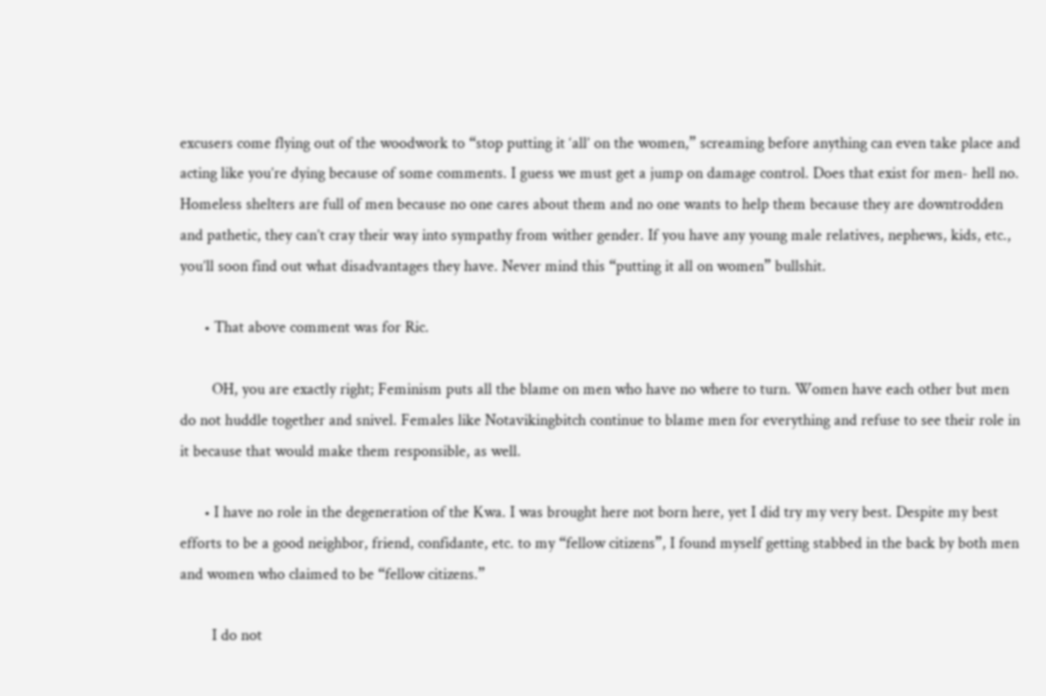excusers come flying out of the woodwork to “stop putting it ‘all’ on the women,” screaming before anything can even take place and acting like you’re dying because of some comments. I guess we must get a jump on damage control. Does that exist for men- hell no. Homeless shelters are full of men because no one cares about them and no one wants to help them because they are downtrodden and pathetic, they can’t cray their way into sympathy from wither gender. If you have any young male relatives, nephews, kids, etc., you’ll soon find out what disadvantages they have. Never mind this “putting it all on women” bullshit.

      • That above comment was for Ric.

        OH, you are exactly right; Feminism puts all the blame on men who have no where to turn. Women have each other but men do not huddle together and snivel. Females like Notavikingbitch continue to blame men for everything and refuse to see their role in it because that would make them responsible, as well.

      • I have no role in the degeneration of the Kwa. I was brought here not born here, yet I did try my very best. Despite my best efforts to be a good neighbor, friend, confidante, etc. to my “fellow citizens”, I found myself getting stabbed in the back by both men and women who claimed to be “fellow citizens.”

        I do not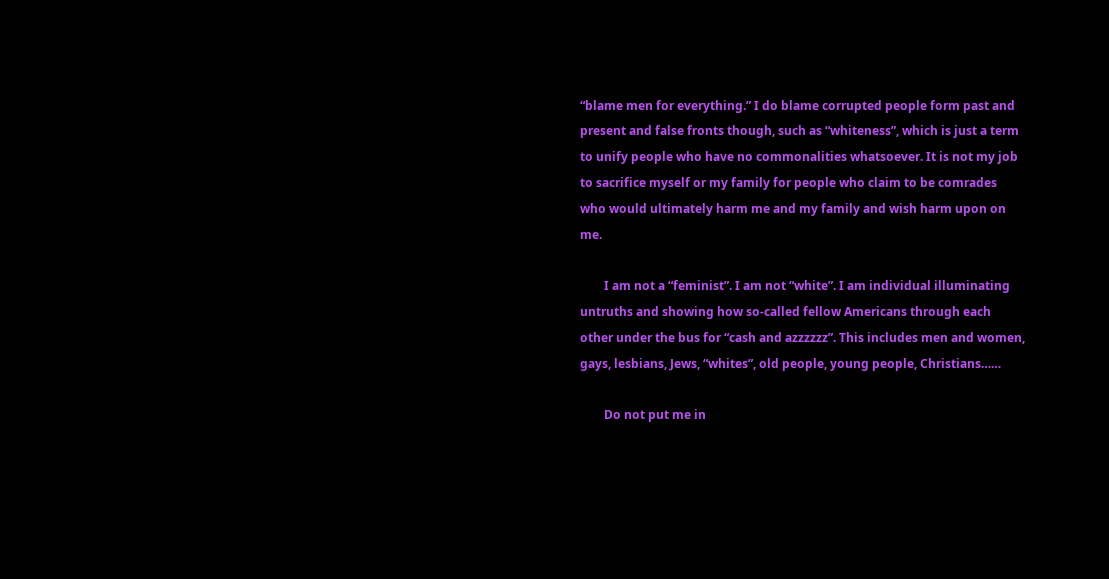“blame men for everything.” I do blame corrupted people form past and present and false fronts though, such as “whiteness”, which is just a term to unify people who have no commonalities whatsoever. It is not my job to sacrifice myself or my family for people who claim to be comrades who would ultimately harm me and my family and wish harm upon on me.

        I am not a “feminist”. I am not “white”. I am individual illuminating untruths and showing how so-called fellow Americans through each other under the bus for “cash and azzzzzz”. This includes men and women, gays, lesbians, Jews, “whites”, old people, young people, Christians……

        Do not put me in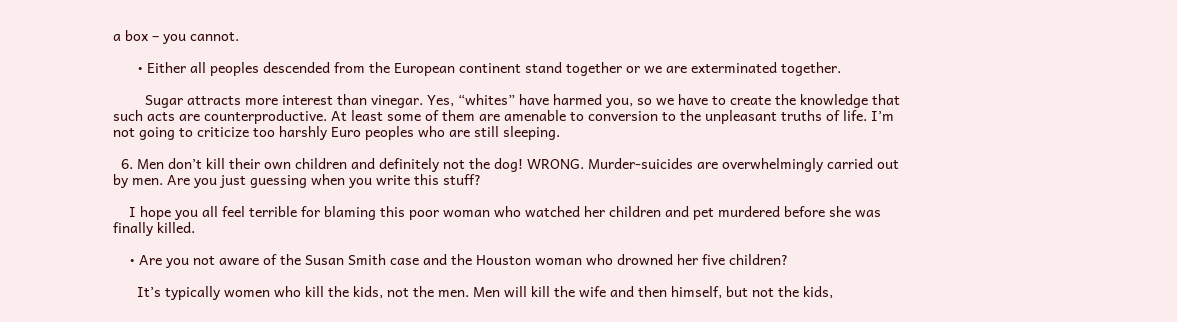a box – you cannot.

      • Either all peoples descended from the European continent stand together or we are exterminated together.

        Sugar attracts more interest than vinegar. Yes, “whites” have harmed you, so we have to create the knowledge that such acts are counterproductive. At least some of them are amenable to conversion to the unpleasant truths of life. I’m not going to criticize too harshly Euro peoples who are still sleeping.

  6. Men don’t kill their own children and definitely not the dog! WRONG. Murder-suicides are overwhelmingly carried out by men. Are you just guessing when you write this stuff?

    I hope you all feel terrible for blaming this poor woman who watched her children and pet murdered before she was finally killed.

    • Are you not aware of the Susan Smith case and the Houston woman who drowned her five children?

      It’s typically women who kill the kids, not the men. Men will kill the wife and then himself, but not the kids,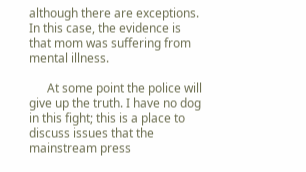although there are exceptions. In this case, the evidence is that mom was suffering from mental illness.

      At some point the police will give up the truth. I have no dog in this fight; this is a place to discuss issues that the mainstream press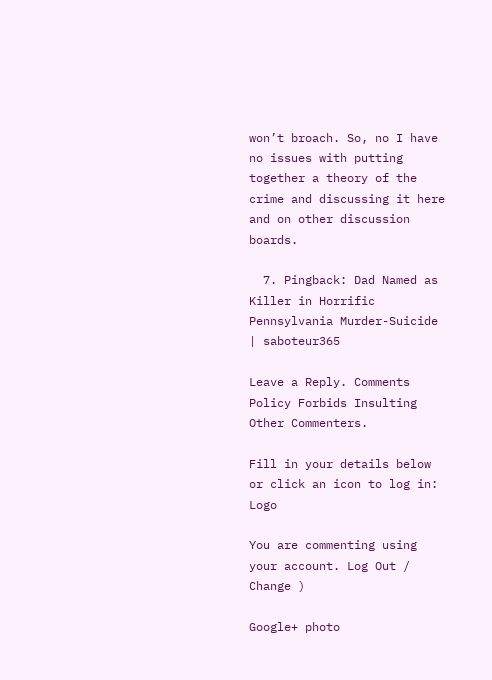won’t broach. So, no I have no issues with putting together a theory of the crime and discussing it here and on other discussion boards.

  7. Pingback: Dad Named as Killer in Horrific Pennsylvania Murder-Suicide | saboteur365

Leave a Reply. Comments Policy Forbids Insulting Other Commenters.

Fill in your details below or click an icon to log in: Logo

You are commenting using your account. Log Out /  Change )

Google+ photo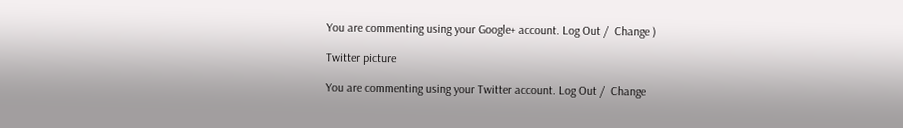You are commenting using your Google+ account. Log Out /  Change )

Twitter picture

You are commenting using your Twitter account. Log Out /  Change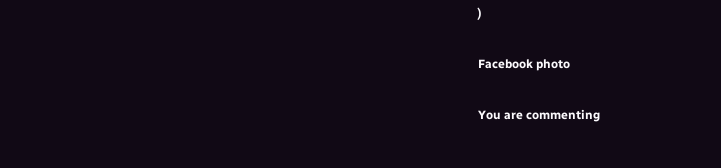)

Facebook photo

You are commenting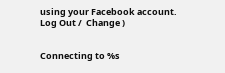using your Facebook account. Log Out /  Change )


Connecting to %s